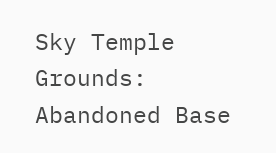Sky Temple Grounds: Abandoned Base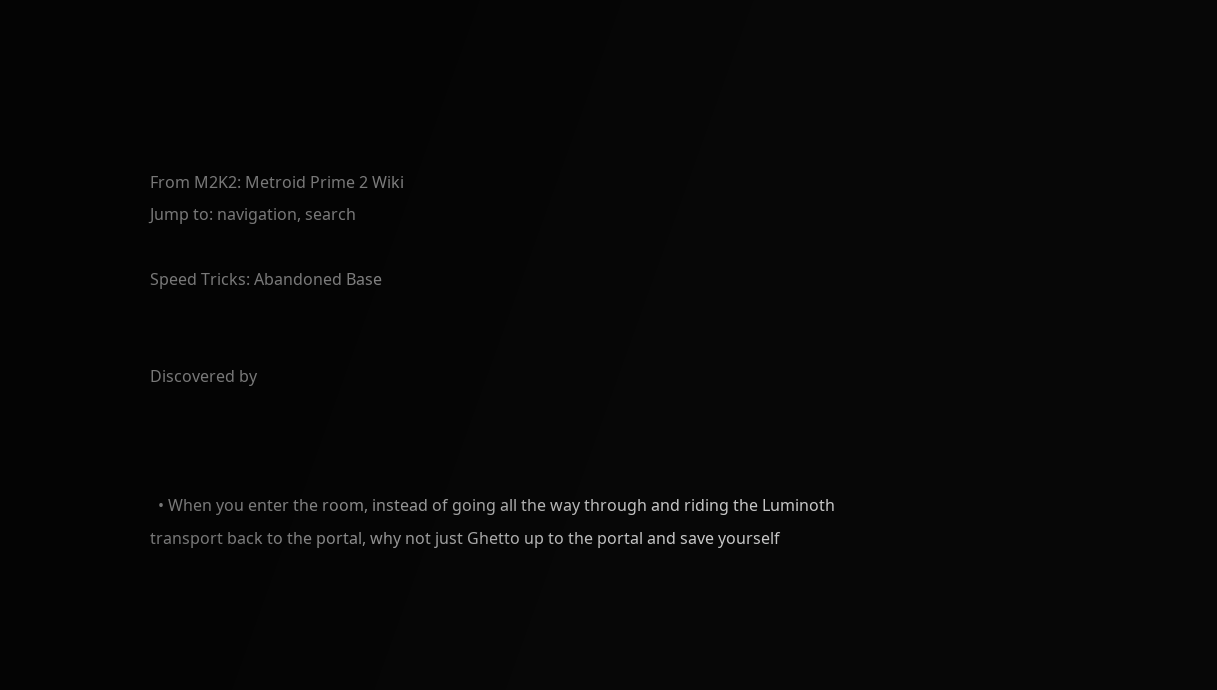From M2K2: Metroid Prime 2 Wiki
Jump to: navigation, search

Speed Tricks: Abandoned Base


Discovered by



  • When you enter the room, instead of going all the way through and riding the Luminoth transport back to the portal, why not just Ghetto up to the portal and save yourself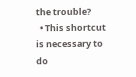the trouble?
  • This shortcut is necessary to do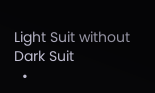Light Suit without Dark Suit
  •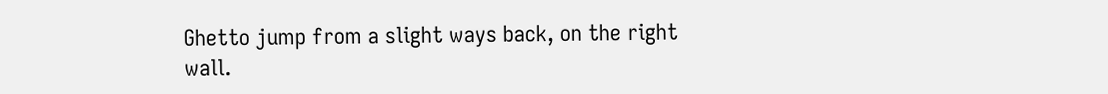Ghetto jump from a slight ways back, on the right wall.